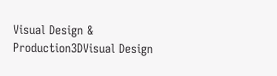Visual Design & Production3DVisual Design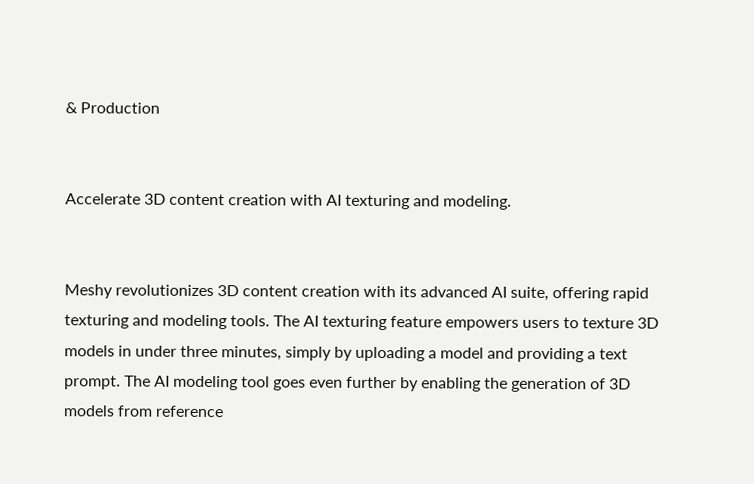& Production


Accelerate 3D content creation with AI texturing and modeling.


Meshy revolutionizes 3D content creation with its advanced AI suite, offering rapid texturing and modeling tools. The AI texturing feature empowers users to texture 3D models in under three minutes, simply by uploading a model and providing a text prompt. The AI modeling tool goes even further by enabling the generation of 3D models from reference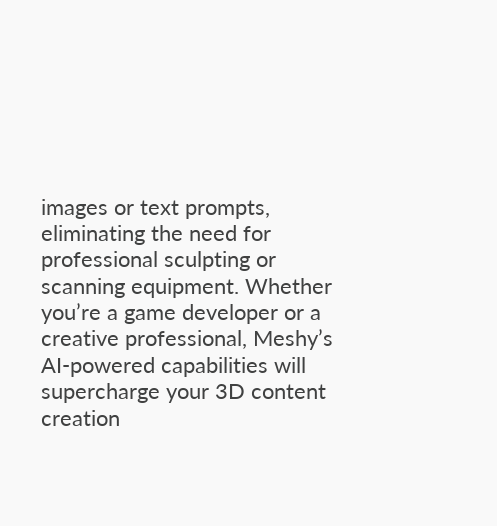images or text prompts, eliminating the need for professional sculpting or scanning equipment. Whether you’re a game developer or a creative professional, Meshy’s AI-powered capabilities will supercharge your 3D content creation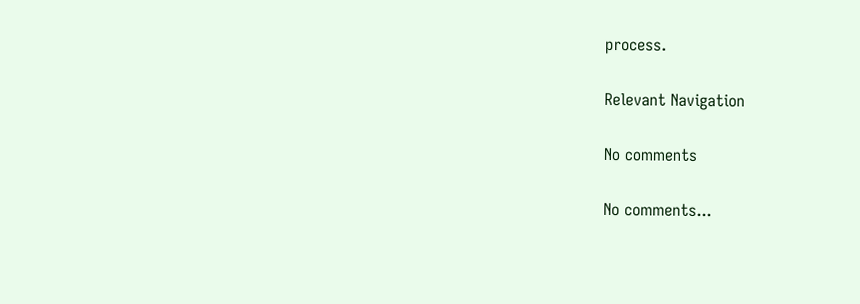process.

Relevant Navigation

No comments

No comments...